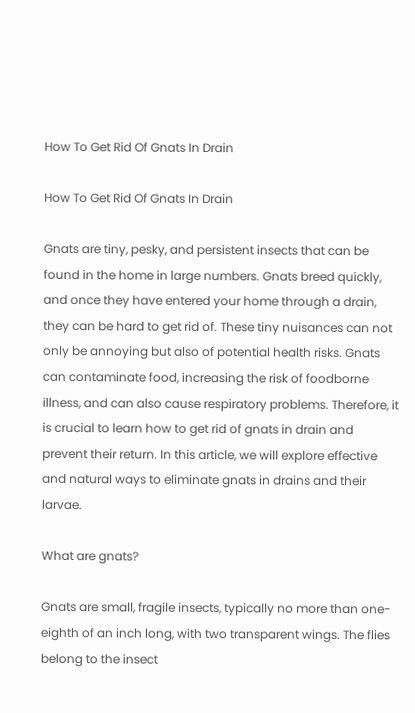How To Get Rid Of Gnats In Drain

How To Get Rid Of Gnats In Drain

Gnats are tiny, pesky, and persistent insects that can be found in the home in large numbers. Gnats breed quickly, and once they have entered your home through a drain, they can be hard to get rid of. These tiny nuisances can not only be annoying but also of potential health risks. Gnats can contaminate food, increasing the risk of foodborne illness, and can also cause respiratory problems. Therefore, it is crucial to learn how to get rid of gnats in drain and prevent their return. In this article, we will explore effective and natural ways to eliminate gnats in drains and their larvae.

What are gnats?

Gnats are small, fragile insects, typically no more than one-eighth of an inch long, with two transparent wings. The flies belong to the insect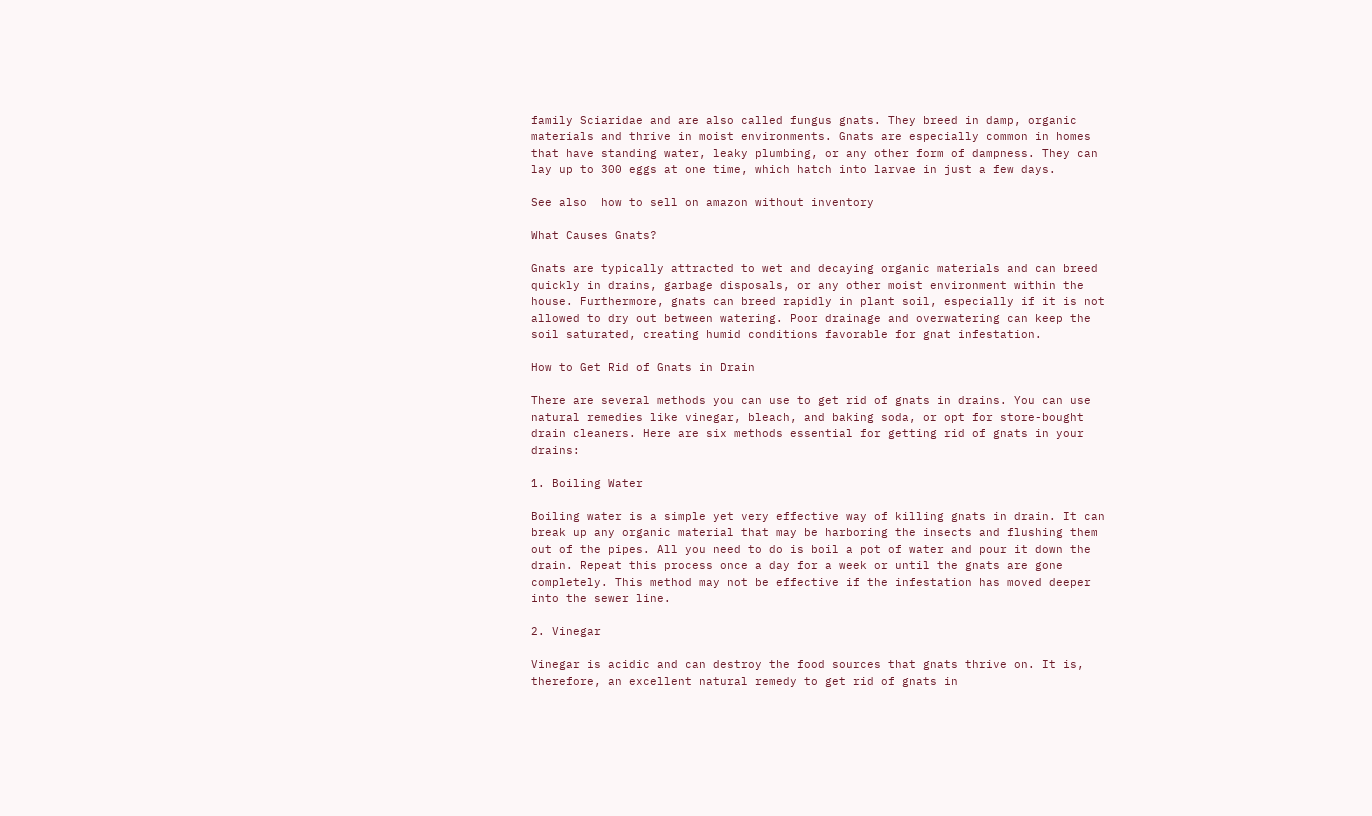family Sciaridae and are also called fungus gnats. They breed in damp, organic materials and thrive in moist environments. Gnats are especially common in homes that have standing water, leaky plumbing, or any other form of dampness. They can lay up to 300 eggs at one time, which hatch into larvae in just a few days.

See also  how to sell on amazon without inventory

What Causes Gnats?

Gnats are typically attracted to wet and decaying organic materials and can breed quickly in drains, garbage disposals, or any other moist environment within the house. Furthermore, gnats can breed rapidly in plant soil, especially if it is not allowed to dry out between watering. Poor drainage and overwatering can keep the soil saturated, creating humid conditions favorable for gnat infestation.

How to Get Rid of Gnats in Drain

There are several methods you can use to get rid of gnats in drains. You can use natural remedies like vinegar, bleach, and baking soda, or opt for store-bought drain cleaners. Here are six methods essential for getting rid of gnats in your drains:

1. Boiling Water

Boiling water is a simple yet very effective way of killing gnats in drain. It can break up any organic material that may be harboring the insects and flushing them out of the pipes. All you need to do is boil a pot of water and pour it down the drain. Repeat this process once a day for a week or until the gnats are gone completely. This method may not be effective if the infestation has moved deeper into the sewer line.

2. Vinegar

Vinegar is acidic and can destroy the food sources that gnats thrive on. It is, therefore, an excellent natural remedy to get rid of gnats in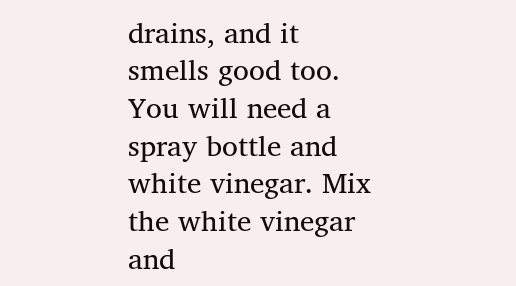drains, and it smells good too. You will need a spray bottle and white vinegar. Mix the white vinegar and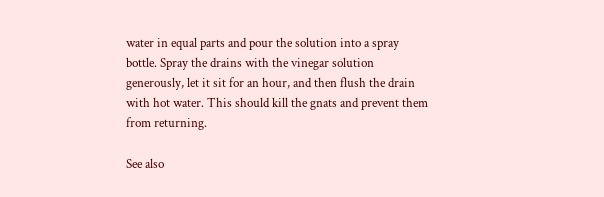water in equal parts and pour the solution into a spray bottle. Spray the drains with the vinegar solution generously, let it sit for an hour, and then flush the drain with hot water. This should kill the gnats and prevent them from returning.

See also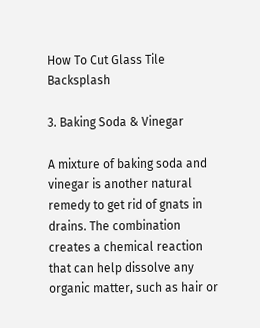How To Cut Glass Tile Backsplash

3. Baking Soda & Vinegar

A mixture of baking soda and vinegar is another natural remedy to get rid of gnats in drains. The combination creates a chemical reaction that can help dissolve any organic matter, such as hair or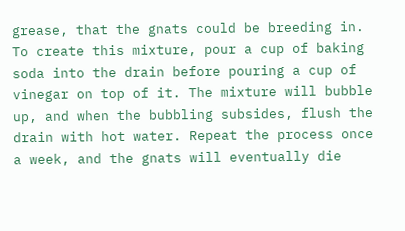grease, that the gnats could be breeding in. To create this mixture, pour a cup of baking soda into the drain before pouring a cup of vinegar on top of it. The mixture will bubble up, and when the bubbling subsides, flush the drain with hot water. Repeat the process once a week, and the gnats will eventually die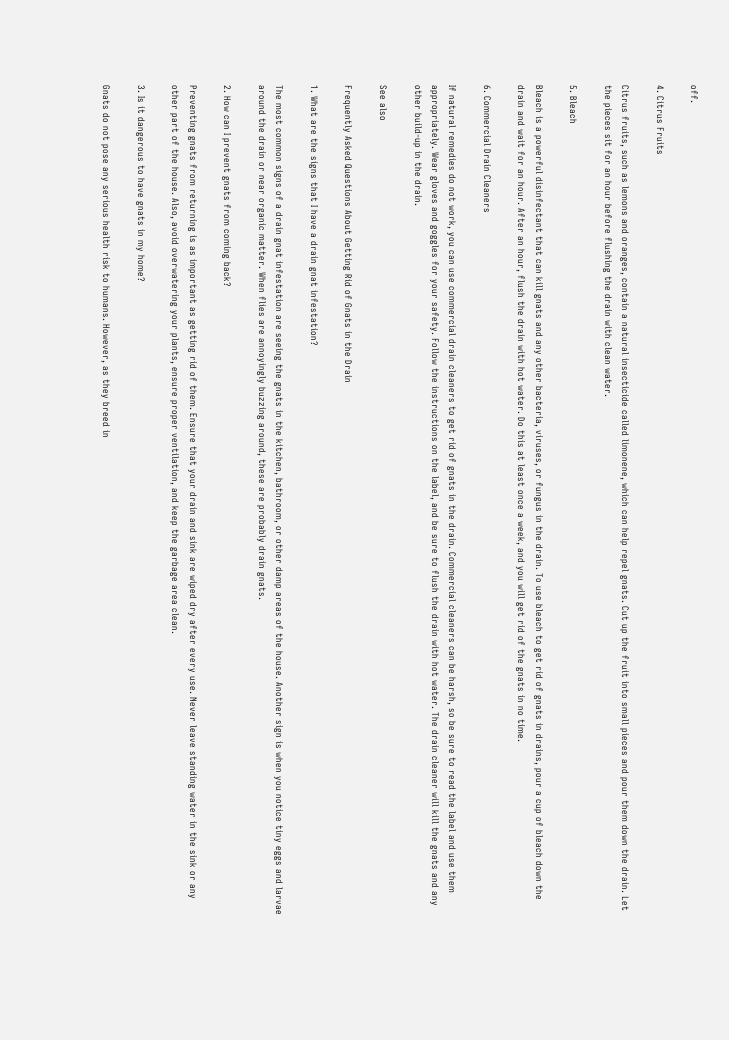off.

4. Citrus Fruits

Citrus fruits, such as lemons and oranges, contain a natural insecticide called limonene, which can help repel gnats. Cut up the fruit into small pieces and pour them down the drain. Let the pieces sit for an hour before flushing the drain with clean water.

5. Bleach

Bleach is a powerful disinfectant that can kill gnats and any other bacteria, viruses, or fungus in the drain. To use bleach to get rid of gnats in drains, pour a cup of bleach down the drain and wait for an hour. After an hour, flush the drain with hot water. Do this at least once a week, and you will get rid of the gnats in no time.

6. Commercial Drain Cleaners

If natural remedies do not work, you can use commercial drain cleaners to get rid of gnats in the drain. Commercial cleaners can be harsh, so be sure to read the label and use them appropriately. Wear gloves and goggles for your safety. Follow the instructions on the label, and be sure to flush the drain with hot water. The drain cleaner will kill the gnats and any other build-up in the drain.

See also

Frequently Asked Questions About Getting Rid of Gnats in the Drain

1. What are the signs that I have a drain gnat infestation?

The most common signs of a drain gnat infestation are seeing the gnats in the kitchen, bathroom, or other damp areas of the house. Another sign is when you notice tiny eggs and larvae around the drain or near organic matter. When flies are annoyingly buzzing around, these are probably drain gnats.

2. How can I prevent gnats from coming back?

Preventing gnats from returning is as important as getting rid of them. Ensure that your drain and sink are wiped dry after every use. Never leave standing water in the sink or any other part of the house. Also, avoid overwatering your plants, ensure proper ventilation, and keep the garbage area clean.

3. Is it dangerous to have gnats in my home?

Gnats do not pose any serious health risk to humans. However, as they breed in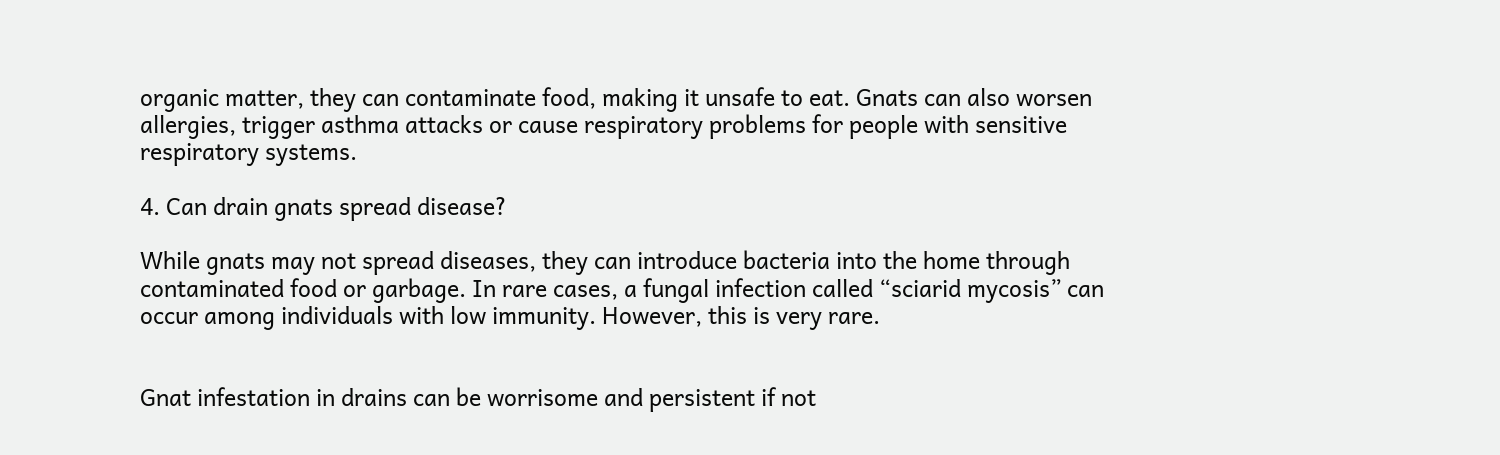organic matter, they can contaminate food, making it unsafe to eat. Gnats can also worsen allergies, trigger asthma attacks or cause respiratory problems for people with sensitive respiratory systems.

4. Can drain gnats spread disease?

While gnats may not spread diseases, they can introduce bacteria into the home through contaminated food or garbage. In rare cases, a fungal infection called “sciarid mycosis” can occur among individuals with low immunity. However, this is very rare.


Gnat infestation in drains can be worrisome and persistent if not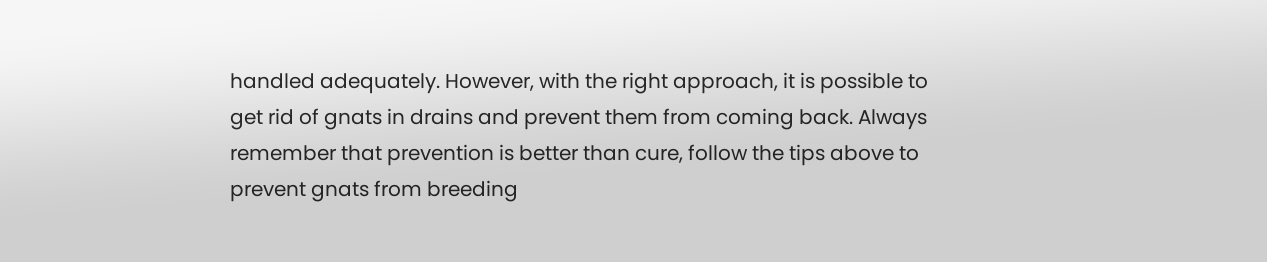handled adequately. However, with the right approach, it is possible to get rid of gnats in drains and prevent them from coming back. Always remember that prevention is better than cure, follow the tips above to prevent gnats from breeding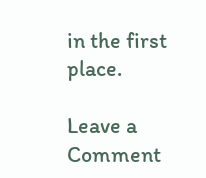in the first place.

Leave a Comment